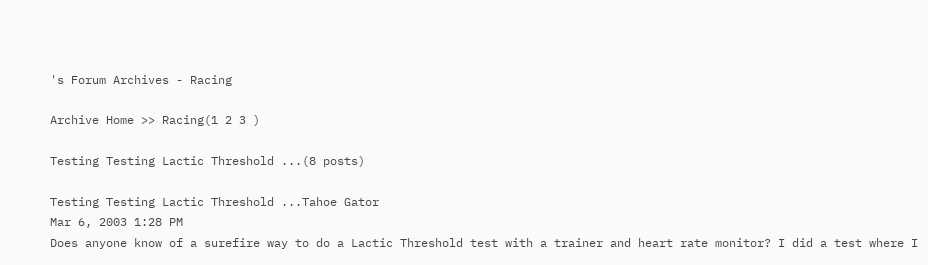's Forum Archives - Racing

Archive Home >> Racing(1 2 3 )

Testing Testing Lactic Threshold ...(8 posts)

Testing Testing Lactic Threshold ...Tahoe Gator
Mar 6, 2003 1:28 PM
Does anyone know of a surefire way to do a Lactic Threshold test with a trainer and heart rate monitor? I did a test where I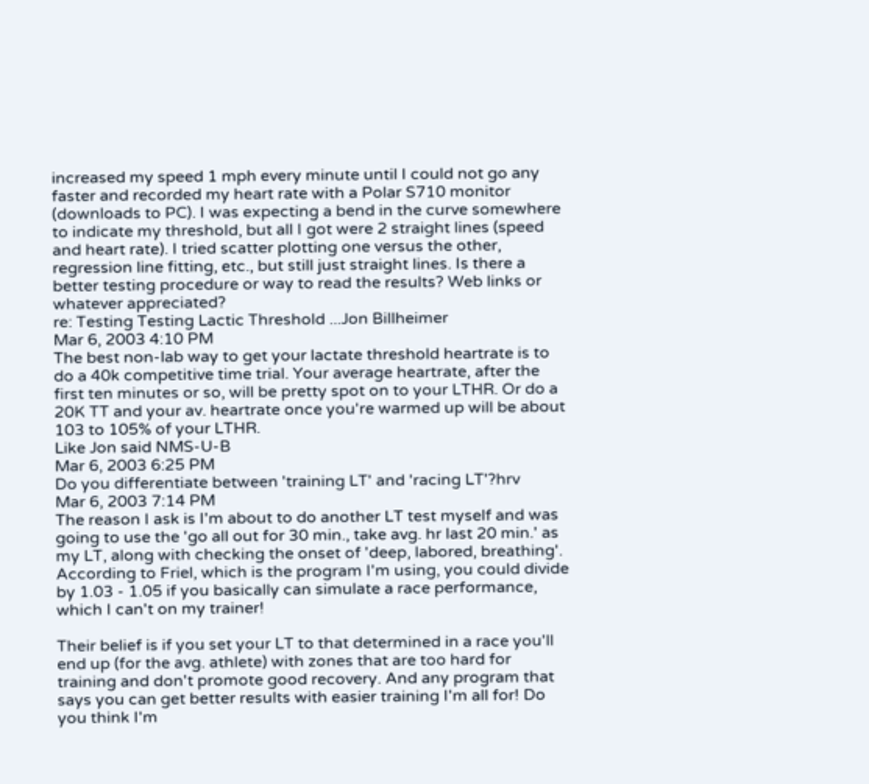increased my speed 1 mph every minute until I could not go any faster and recorded my heart rate with a Polar S710 monitor (downloads to PC). I was expecting a bend in the curve somewhere to indicate my threshold, but all I got were 2 straight lines (speed and heart rate). I tried scatter plotting one versus the other, regression line fitting, etc., but still just straight lines. Is there a better testing procedure or way to read the results? Web links or whatever appreciated?
re: Testing Testing Lactic Threshold ...Jon Billheimer
Mar 6, 2003 4:10 PM
The best non-lab way to get your lactate threshold heartrate is to do a 40k competitive time trial. Your average heartrate, after the first ten minutes or so, will be pretty spot on to your LTHR. Or do a 20K TT and your av. heartrate once you're warmed up will be about 103 to 105% of your LTHR.
Like Jon said NMS-U-B
Mar 6, 2003 6:25 PM
Do you differentiate between 'training LT' and 'racing LT'?hrv
Mar 6, 2003 7:14 PM
The reason I ask is I'm about to do another LT test myself and was going to use the 'go all out for 30 min., take avg. hr last 20 min.' as my LT, along with checking the onset of 'deep, labored, breathing'. According to Friel, which is the program I'm using, you could divide by 1.03 - 1.05 if you basically can simulate a race performance, which I can't on my trainer!

Their belief is if you set your LT to that determined in a race you'll end up (for the avg. athlete) with zones that are too hard for training and don't promote good recovery. And any program that says you can get better results with easier training I'm all for! Do you think I'm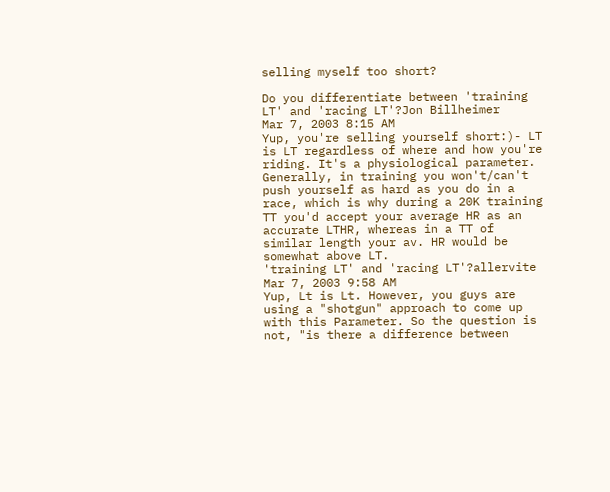selling myself too short?

Do you differentiate between 'training LT' and 'racing LT'?Jon Billheimer
Mar 7, 2003 8:15 AM
Yup, you're selling yourself short:)- LT is LT regardless of where and how you're riding. It's a physiological parameter. Generally, in training you won't/can't push yourself as hard as you do in a race, which is why during a 20K training TT you'd accept your average HR as an accurate LTHR, whereas in a TT of similar length your av. HR would be somewhat above LT.
'training LT' and 'racing LT'?allervite
Mar 7, 2003 9:58 AM
Yup, Lt is Lt. However, you guys are using a "shotgun" approach to come up with this Parameter. So the question is not, "is there a difference between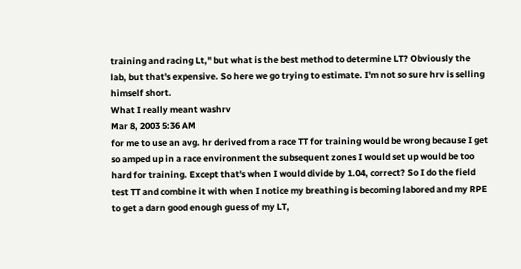training and racing Lt," but what is the best method to determine LT? Obviously the lab, but that's expensive. So here we go trying to estimate. I'm not so sure hrv is selling himself short.
What I really meant washrv
Mar 8, 2003 5:36 AM
for me to use an avg. hr derived from a race TT for training would be wrong because I get so amped up in a race environment the subsequent zones I would set up would be too hard for training. Except that's when I would divide by 1.04, correct? So I do the field test TT and combine it with when I notice my breathing is becoming labored and my RPE to get a darn good enough guess of my LT,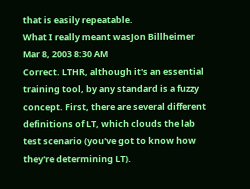that is easily repeatable.
What I really meant wasJon Billheimer
Mar 8, 2003 8:30 AM
Correct. LTHR, although it's an essential training tool, by any standard is a fuzzy concept. First, there are several different definitions of LT, which clouds the lab test scenario (you've got to know how they're determining LT).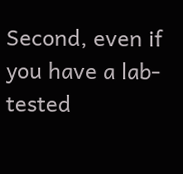Second, even if you have a lab-tested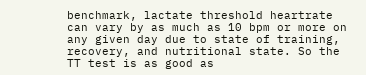benchmark, lactate threshold heartrate can vary by as much as 10 bpm or more on any given day due to state of training, recovery, and nutritional state. So the TT test is as good as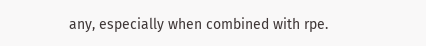any, especially when combined with rpe.